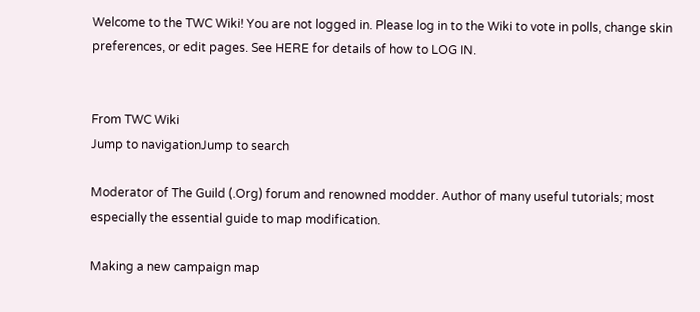Welcome to the TWC Wiki! You are not logged in. Please log in to the Wiki to vote in polls, change skin preferences, or edit pages. See HERE for details of how to LOG IN.


From TWC Wiki
Jump to navigationJump to search

Moderator of The Guild (.Org) forum and renowned modder. Author of many useful tutorials; most especially the essential guide to map modification.

Making a new campaign map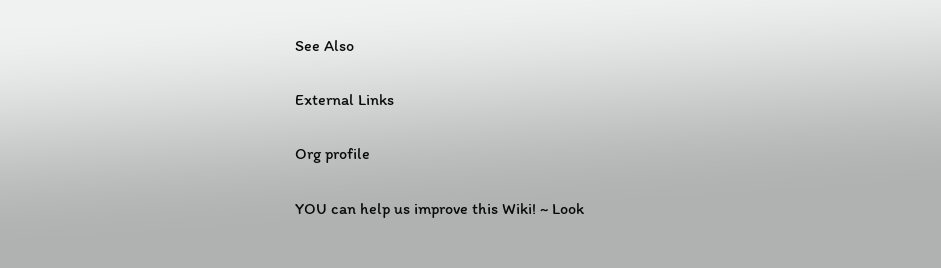See Also

External Links

Org profile

YOU can help us improve this Wiki! ~ Look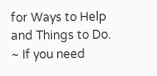for Ways to Help and Things to Do. ~ If you need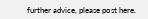further advice, please post here.